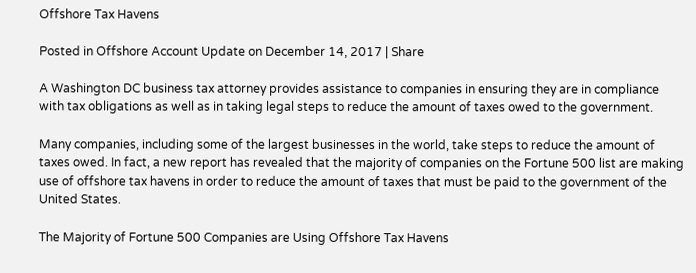Offshore Tax Havens

Posted in Offshore Account Update on December 14, 2017 | Share

A Washington DC business tax attorney provides assistance to companies in ensuring they are in compliance with tax obligations as well as in taking legal steps to reduce the amount of taxes owed to the government.

Many companies, including some of the largest businesses in the world, take steps to reduce the amount of taxes owed. In fact, a new report has revealed that the majority of companies on the Fortune 500 list are making use of offshore tax havens in order to reduce the amount of taxes that must be paid to the government of the United States.

The Majority of Fortune 500 Companies are Using Offshore Tax Havens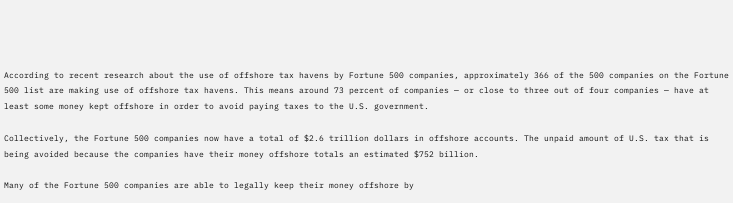According to recent research about the use of offshore tax havens by Fortune 500 companies, approximately 366 of the 500 companies on the Fortune 500 list are making use of offshore tax havens. This means around 73 percent of companies — or close to three out of four companies — have at least some money kept offshore in order to avoid paying taxes to the U.S. government.

Collectively, the Fortune 500 companies now have a total of $2.6 trillion dollars in offshore accounts. The unpaid amount of U.S. tax that is being avoided because the companies have their money offshore totals an estimated $752 billion.

Many of the Fortune 500 companies are able to legally keep their money offshore by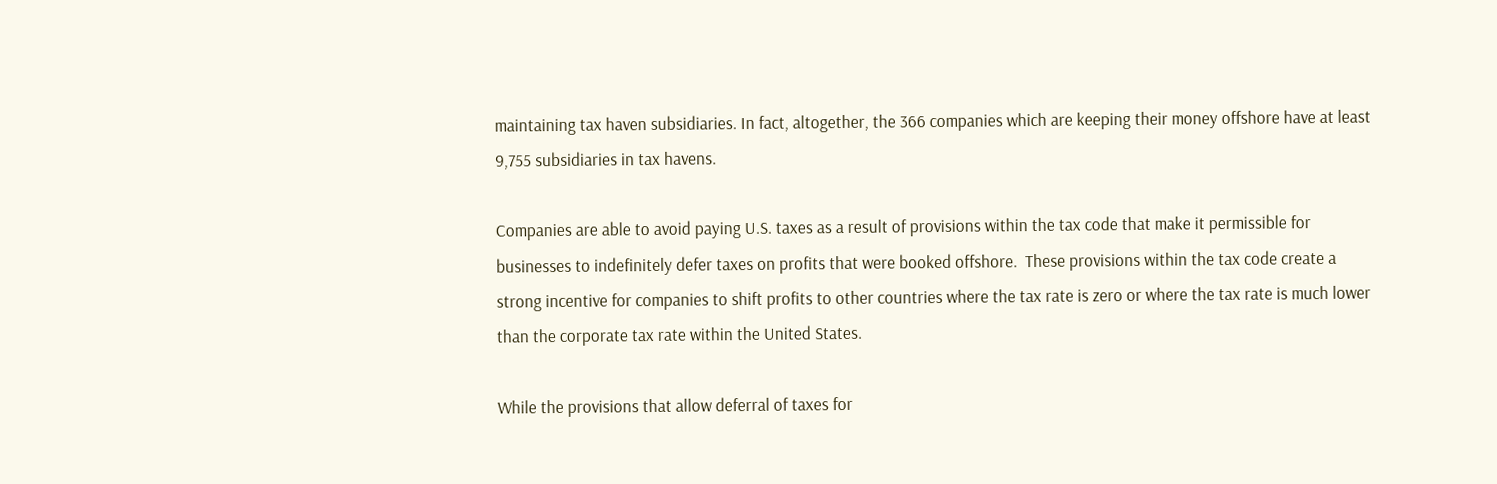maintaining tax haven subsidiaries. In fact, altogether, the 366 companies which are keeping their money offshore have at least 9,755 subsidiaries in tax havens.

Companies are able to avoid paying U.S. taxes as a result of provisions within the tax code that make it permissible for businesses to indefinitely defer taxes on profits that were booked offshore.  These provisions within the tax code create a strong incentive for companies to shift profits to other countries where the tax rate is zero or where the tax rate is much lower than the corporate tax rate within the United States.

While the provisions that allow deferral of taxes for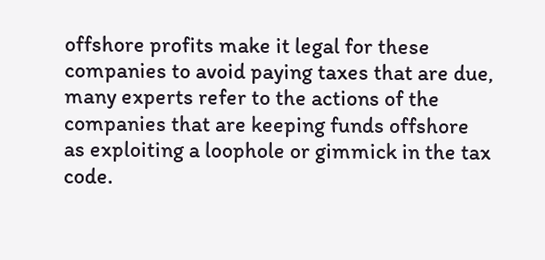offshore profits make it legal for these companies to avoid paying taxes that are due, many experts refer to the actions of the companies that are keeping funds offshore as exploiting a loophole or gimmick in the tax code.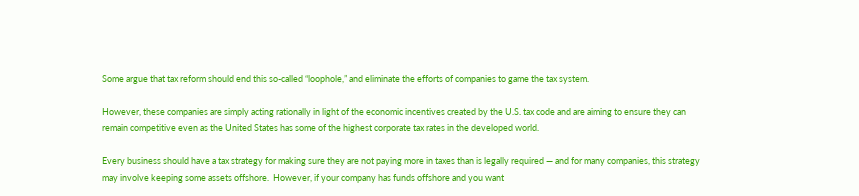Some argue that tax reform should end this so-called “loophole,” and eliminate the efforts of companies to game the tax system.

However, these companies are simply acting rationally in light of the economic incentives created by the U.S. tax code and are aiming to ensure they can remain competitive even as the United States has some of the highest corporate tax rates in the developed world.

Every business should have a tax strategy for making sure they are not paying more in taxes than is legally required — and for many companies, this strategy may involve keeping some assets offshore.  However, if your company has funds offshore and you want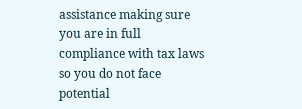assistance making sure you are in full compliance with tax laws so you do not face potential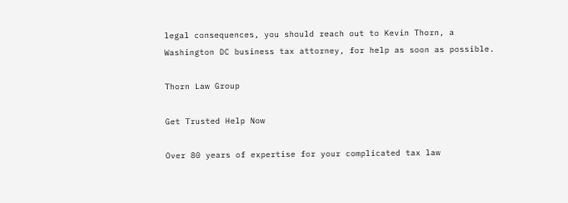legal consequences, you should reach out to Kevin Thorn, a Washington DC business tax attorney, for help as soon as possible.

Thorn Law Group

Get Trusted Help Now

Over 80 years of expertise for your complicated tax law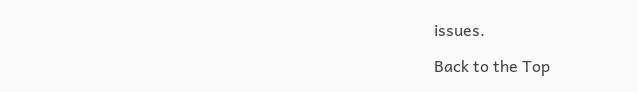issues.

Back to the Top